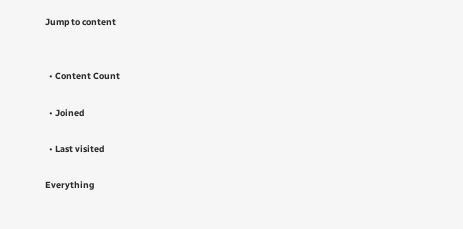Jump to content


  • Content Count

  • Joined

  • Last visited

Everything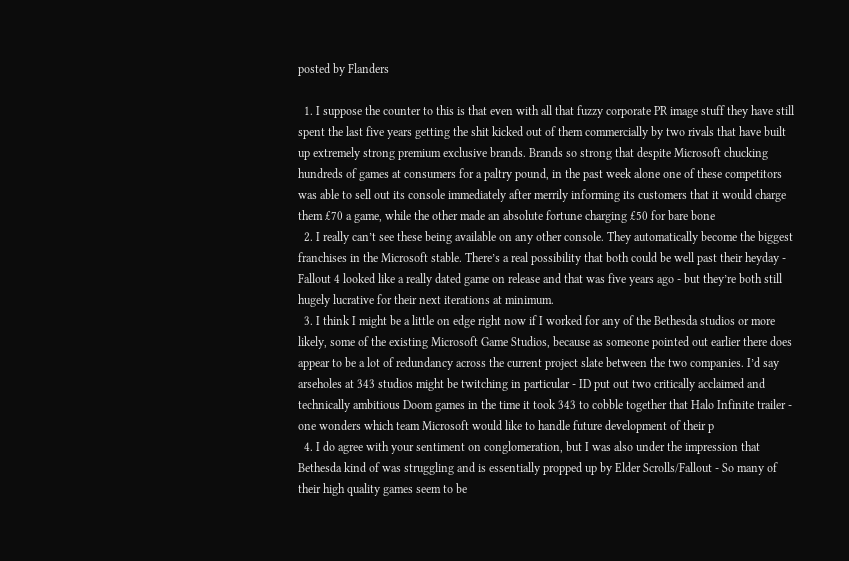posted by Flanders

  1. I suppose the counter to this is that even with all that fuzzy corporate PR image stuff they have still spent the last five years getting the shit kicked out of them commercially by two rivals that have built up extremely strong premium exclusive brands. Brands so strong that despite Microsoft chucking hundreds of games at consumers for a paltry pound, in the past week alone one of these competitors was able to sell out its console immediately after merrily informing its customers that it would charge them £70 a game, while the other made an absolute fortune charging £50 for bare bone
  2. I really can’t see these being available on any other console. They automatically become the biggest franchises in the Microsoft stable. There’s a real possibility that both could be well past their heyday - Fallout 4 looked like a really dated game on release and that was five years ago - but they’re both still hugely lucrative for their next iterations at minimum.
  3. I think I might be a little on edge right now if I worked for any of the Bethesda studios or more likely, some of the existing Microsoft Game Studios, because as someone pointed out earlier there does appear to be a lot of redundancy across the current project slate between the two companies. I’d say arseholes at 343 studios might be twitching in particular - ID put out two critically acclaimed and technically ambitious Doom games in the time it took 343 to cobble together that Halo Infinite trailer - one wonders which team Microsoft would like to handle future development of their p
  4. I do agree with your sentiment on conglomeration, but I was also under the impression that Bethesda kind of was struggling and is essentially propped up by Elder Scrolls/Fallout - So many of their high quality games seem to be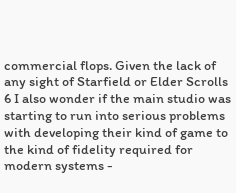commercial flops. Given the lack of any sight of Starfield or Elder Scrolls 6 I also wonder if the main studio was starting to run into serious problems with developing their kind of game to the kind of fidelity required for modern systems -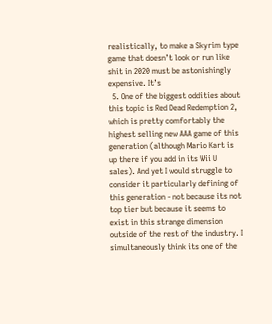realistically, to make a Skyrim type game that doesn’t look or run like shit in 2020 must be astonishingly expensive. It’s
  5. One of the biggest oddities about this topic is Red Dead Redemption 2, which is pretty comfortably the highest selling new AAA game of this generation (although Mario Kart is up there if you add in its Wii U sales). And yet I would struggle to consider it particularly defining of this generation - not because its not top tier but because it seems to exist in this strange dimension outside of the rest of the industry. I simultaneously think its one of the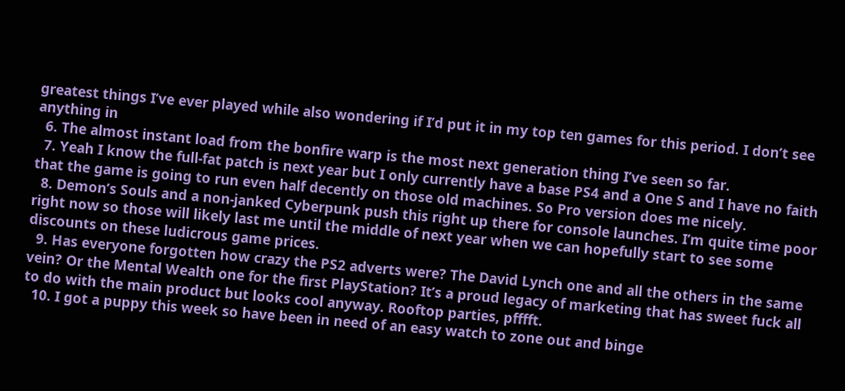greatest things I’ve ever played while also wondering if I’d put it in my top ten games for this period. I don’t see anything in
  6. The almost instant load from the bonfire warp is the most next generation thing I’ve seen so far.
  7. Yeah I know the full-fat patch is next year but I only currently have a base PS4 and a One S and I have no faith that the game is going to run even half decently on those old machines. So Pro version does me nicely.
  8. Demon’s Souls and a non-janked Cyberpunk push this right up there for console launches. I’m quite time poor right now so those will likely last me until the middle of next year when we can hopefully start to see some discounts on these ludicrous game prices.
  9. Has everyone forgotten how crazy the PS2 adverts were? The David Lynch one and all the others in the same vein? Or the Mental Wealth one for the first PlayStation? It’s a proud legacy of marketing that has sweet fuck all to do with the main product but looks cool anyway. Rooftop parties, pfffft.
  10. I got a puppy this week so have been in need of an easy watch to zone out and binge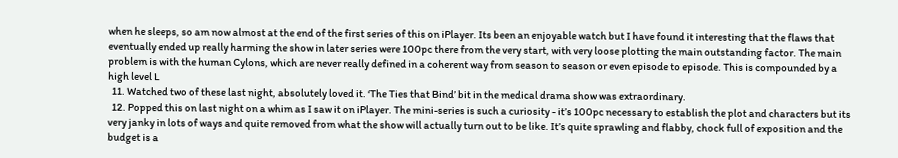when he sleeps, so am now almost at the end of the first series of this on iPlayer. Its been an enjoyable watch but I have found it interesting that the flaws that eventually ended up really harming the show in later series were 100pc there from the very start, with very loose plotting the main outstanding factor. The main problem is with the human Cylons, which are never really defined in a coherent way from season to season or even episode to episode. This is compounded by a high level L
  11. Watched two of these last night, absolutely loved it. ‘The Ties that Bind’ bit in the medical drama show was extraordinary.
  12. Popped this on last night on a whim as I saw it on iPlayer. The mini-series is such a curiosity - it’s 100pc necessary to establish the plot and characters but its very janky in lots of ways and quite removed from what the show will actually turn out to be like. It’s quite sprawling and flabby, chock full of exposition and the budget is a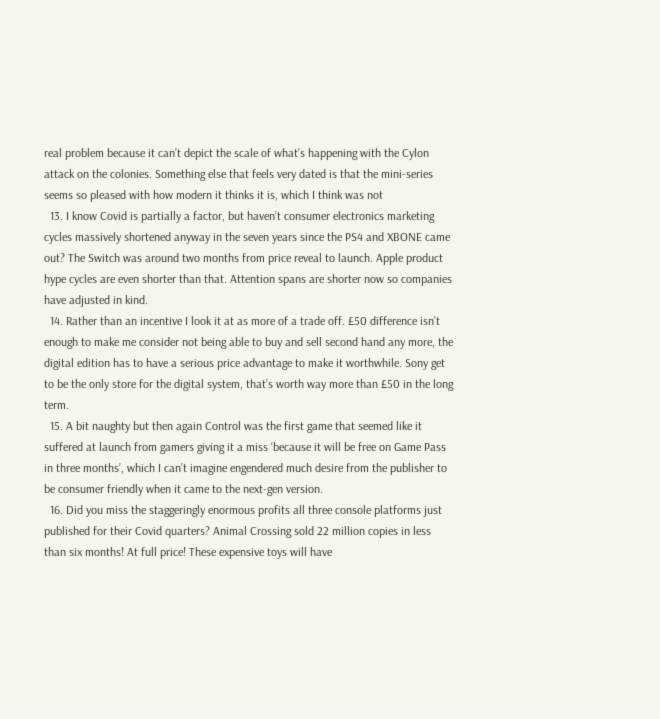real problem because it can’t depict the scale of what’s happening with the Cylon attack on the colonies. Something else that feels very dated is that the mini-series seems so pleased with how modern it thinks it is, which I think was not
  13. I know Covid is partially a factor, but haven’t consumer electronics marketing cycles massively shortened anyway in the seven years since the PS4 and XBONE came out? The Switch was around two months from price reveal to launch. Apple product hype cycles are even shorter than that. Attention spans are shorter now so companies have adjusted in kind.
  14. Rather than an incentive I look it at as more of a trade off. £50 difference isn’t enough to make me consider not being able to buy and sell second hand any more, the digital edition has to have a serious price advantage to make it worthwhile. Sony get to be the only store for the digital system, that’s worth way more than £50 in the long term.
  15. A bit naughty but then again Control was the first game that seemed like it suffered at launch from gamers giving it a miss ‘because it will be free on Game Pass in three months’, which I can’t imagine engendered much desire from the publisher to be consumer friendly when it came to the next-gen version.
  16. Did you miss the staggeringly enormous profits all three console platforms just published for their Covid quarters? Animal Crossing sold 22 million copies in less than six months! At full price! These expensive toys will have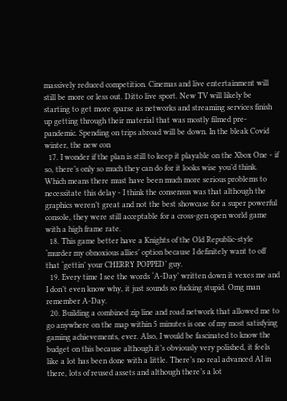massively reduced competition. Cinemas and live entertainment will still be more or less out. Ditto live sport. New TV will likely be starting to get more sparse as networks and streaming services finish up getting through their material that was mostly filmed pre-pandemic. Spending on trips abroad will be down. In the bleak Covid winter, the new con
  17. I wonder if the plan is still to keep it playable on the Xbox One - if so, there’s only so much they can do for it looks wise you’d think. Which means there must have been much more serious problems to necessitate this delay - I think the consensus was that although the graphics weren’t great and not the best showcase for a super powerful console, they were still acceptable for a cross-gen open world game with a high frame rate.
  18. This game better have a Knights of the Old Republic-style ‘murder my obnoxious allies’ option because I definitely want to off that ‘gettin’ your CHERRY POPPED’ guy.
  19. Every time I see the words ‘A-Day’ written down it vexes me and I don’t even know why, it just sounds so fucking stupid. Omg man remember A-Day.
  20. Building a combined zip line and road network that allowed me to go anywhere on the map within 5 minutes is one of my most satisfying gaming achievements, ever. Also, I would be fascinated to know the budget on this because although it’s obviously very polished, it feels like a lot has been done with a little. There’s no real advanced AI in there, lots of reused assets and although there’s a lot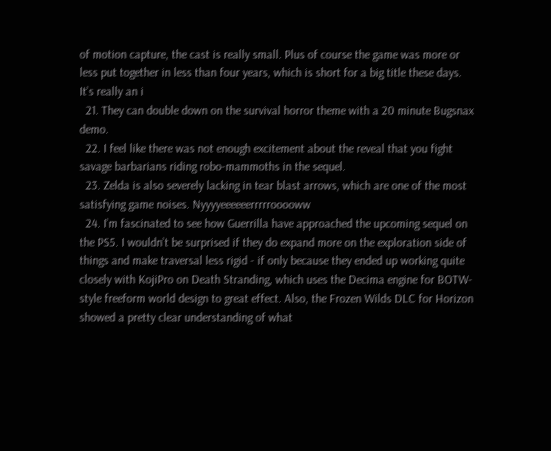of motion capture, the cast is really small. Plus of course the game was more or less put together in less than four years, which is short for a big title these days. It’s really an i
  21. They can double down on the survival horror theme with a 20 minute Bugsnax demo.
  22. I feel like there was not enough excitement about the reveal that you fight savage barbarians riding robo-mammoths in the sequel.
  23. Zelda is also severely lacking in tear blast arrows, which are one of the most satisfying game noises. Nyyyyeeeeeerrrrrooooww
  24. I’m fascinated to see how Guerrilla have approached the upcoming sequel on the PS5. I wouldn’t be surprised if they do expand more on the exploration side of things and make traversal less rigid - if only because they ended up working quite closely with KojiPro on Death Stranding, which uses the Decima engine for BOTW-style freeform world design to great effect. Also, the Frozen Wilds DLC for Horizon showed a pretty clear understanding of what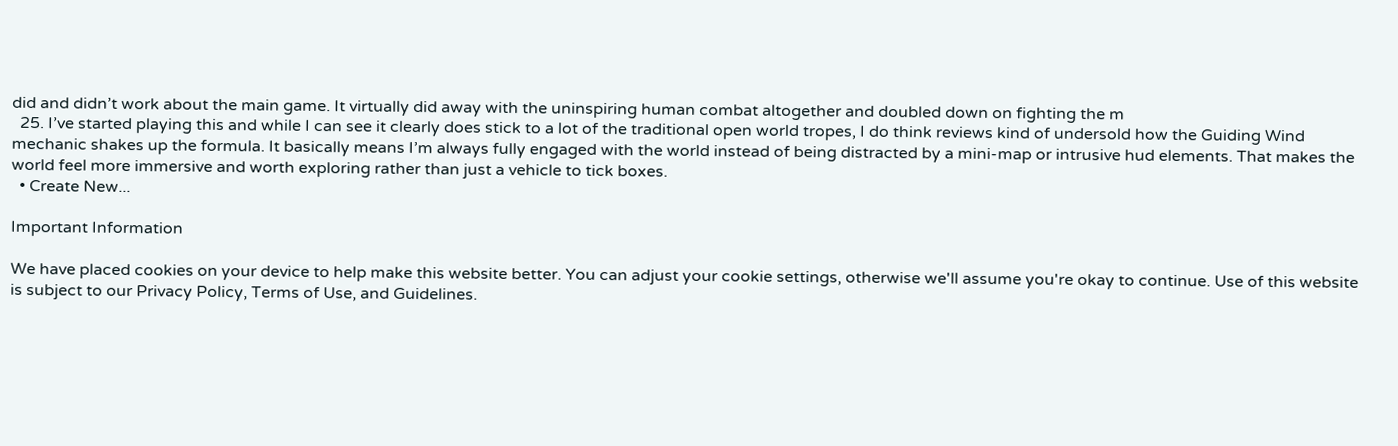did and didn’t work about the main game. It virtually did away with the uninspiring human combat altogether and doubled down on fighting the m
  25. I’ve started playing this and while I can see it clearly does stick to a lot of the traditional open world tropes, I do think reviews kind of undersold how the Guiding Wind mechanic shakes up the formula. It basically means I’m always fully engaged with the world instead of being distracted by a mini-map or intrusive hud elements. That makes the world feel more immersive and worth exploring rather than just a vehicle to tick boxes.
  • Create New...

Important Information

We have placed cookies on your device to help make this website better. You can adjust your cookie settings, otherwise we'll assume you're okay to continue. Use of this website is subject to our Privacy Policy, Terms of Use, and Guidelines.